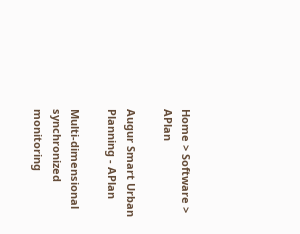Home > Software > APlan

Augur Smart Urban Planning - APlan

Multi-dimensional synchronized monitoring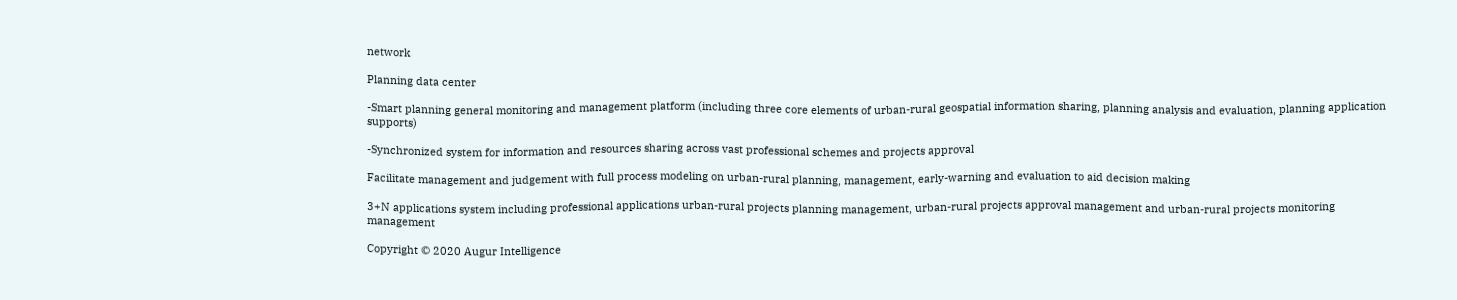network

Planning data center

-Smart planning general monitoring and management platform (including three core elements of urban-rural geospatial information sharing, planning analysis and evaluation, planning application supports)

-Synchronized system for information and resources sharing across vast professional schemes and projects approval

Facilitate management and judgement with full process modeling on urban-rural planning, management, early-warning and evaluation to aid decision making

3+N applications system including professional applications urban-rural projects planning management, urban-rural projects approval management and urban-rural projects monitoring management

Copyright © 2020 Augur Intelligence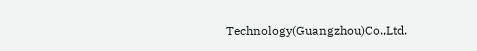Technology(Guangzhou)Co.,Ltd.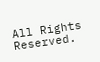All Rights Reserved.